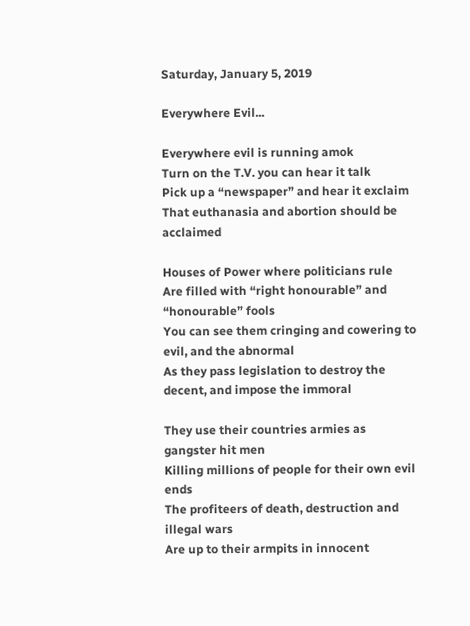Saturday, January 5, 2019

Everywhere Evil...

Everywhere evil is running amok
Turn on the T.V. you can hear it talk
Pick up a “newspaper” and hear it exclaim
That euthanasia and abortion should be acclaimed

Houses of Power where politicians rule
Are filled with “right honourable” and “honourable” fools
You can see them cringing and cowering to evil, and the abnormal
As they pass legislation to destroy the decent, and impose the immoral

They use their countries armies as gangster hit men
Killing millions of people for their own evil ends
The profiteers of death, destruction and illegal wars
Are up to their armpits in innocent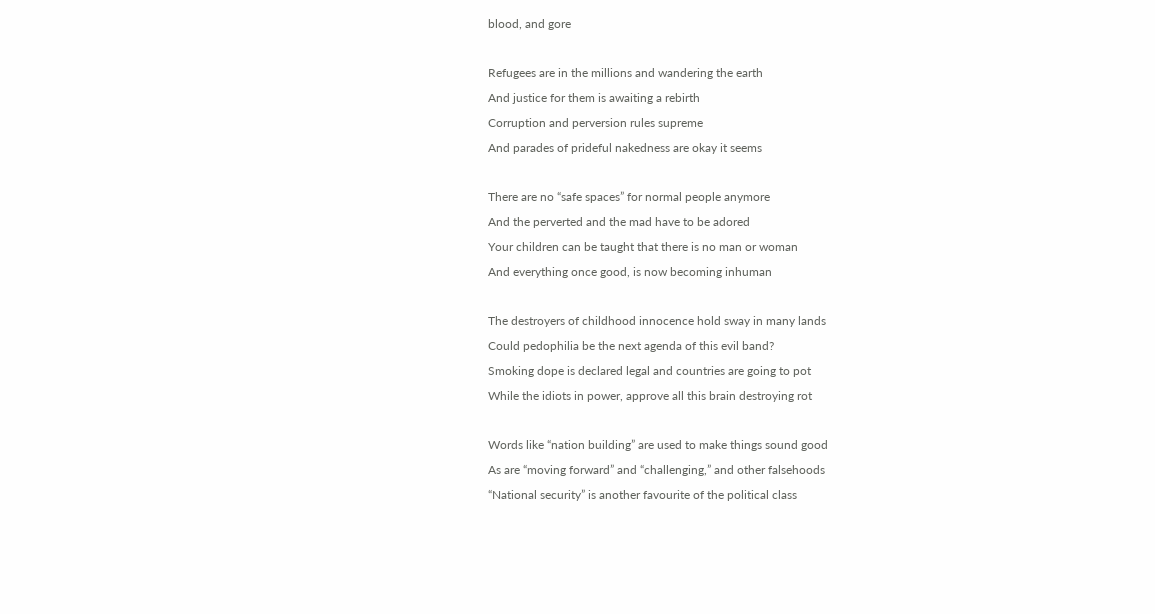blood, and gore

Refugees are in the millions and wandering the earth
And justice for them is awaiting a rebirth
Corruption and perversion rules supreme
And parades of prideful nakedness are okay it seems

There are no “safe spaces” for normal people anymore
And the perverted and the mad have to be adored
Your children can be taught that there is no man or woman
And everything once good, is now becoming inhuman

The destroyers of childhood innocence hold sway in many lands
Could pedophilia be the next agenda of this evil band?
Smoking dope is declared legal and countries are going to pot
While the idiots in power, approve all this brain destroying rot

Words like “nation building” are used to make things sound good
As are “moving forward” and “challenging,” and other falsehoods
“National security” is another favourite of the political class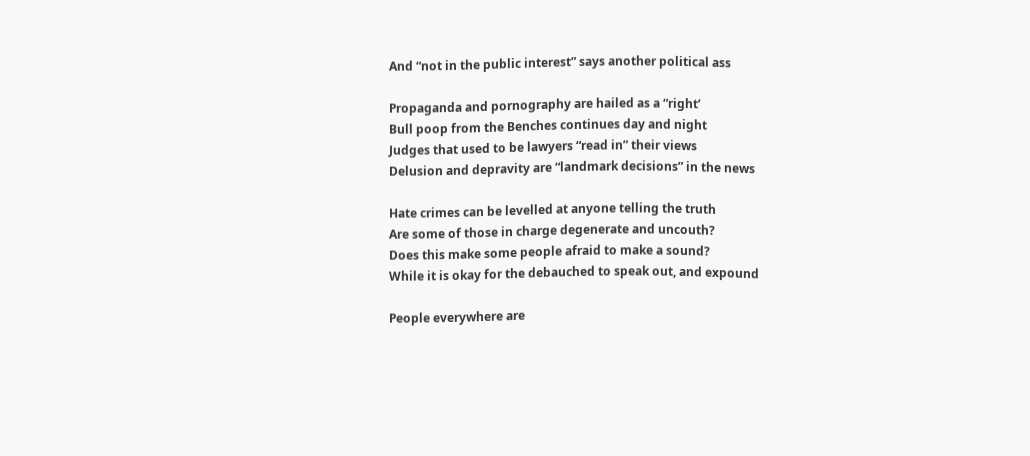And “not in the public interest” says another political ass

Propaganda and pornography are hailed as a “right’
Bull poop from the Benches continues day and night
Judges that used to be lawyers “read in” their views
Delusion and depravity are “landmark decisions” in the news

Hate crimes can be levelled at anyone telling the truth
Are some of those in charge degenerate and uncouth?
Does this make some people afraid to make a sound?
While it is okay for the debauched to speak out, and expound

People everywhere are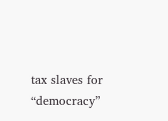tax slaves for “democracy”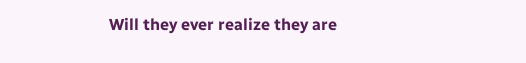Will they ever realize they are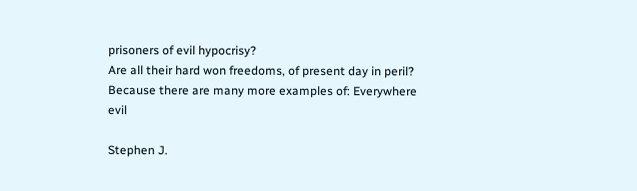prisoners of evil hypocrisy?
Are all their hard won freedoms, of present day in peril?
Because there are many more examples of: Everywhere evil

Stephen J.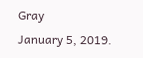Gray
January 5, 2019.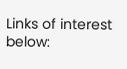Links of interest below: